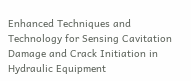Enhanced Techniques and Technology for Sensing Cavitation Damage and Crack Initiation in Hydraulic Equipment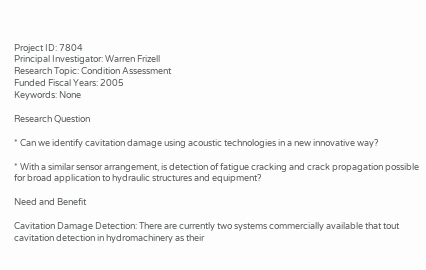Project ID: 7804
Principal Investigator: Warren Frizell
Research Topic: Condition Assessment
Funded Fiscal Years: 2005
Keywords: None

Research Question

* Can we identify cavitation damage using acoustic technologies in a new innovative way?

* With a similar sensor arrangement, is detection of fatigue cracking and crack propagation possible for broad application to hydraulic structures and equipment?

Need and Benefit

Cavitation Damage Detection: There are currently two systems commercially available that tout cavitation detection in hydromachinery as their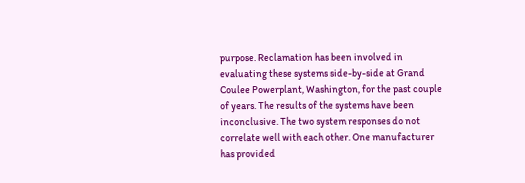purpose. Reclamation has been involved in evaluating these systems side-by-side at Grand Coulee Powerplant, Washington, for the past couple of years. The results of the systems have been inconclusive. The two system responses do not correlate well with each other. One manufacturer has provided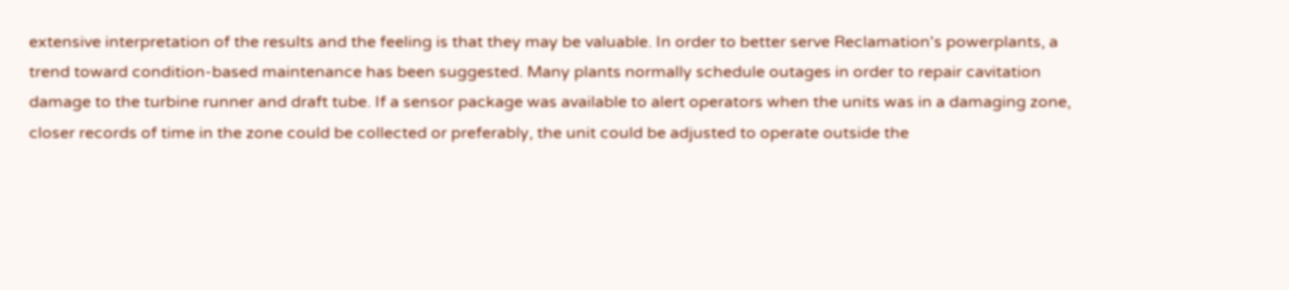extensive interpretation of the results and the feeling is that they may be valuable. In order to better serve Reclamation's powerplants, a trend toward condition-based maintenance has been suggested. Many plants normally schedule outages in order to repair cavitation damage to the turbine runner and draft tube. If a sensor package was available to alert operators when the units was in a damaging zone, closer records of time in the zone could be collected or preferably, the unit could be adjusted to operate outside the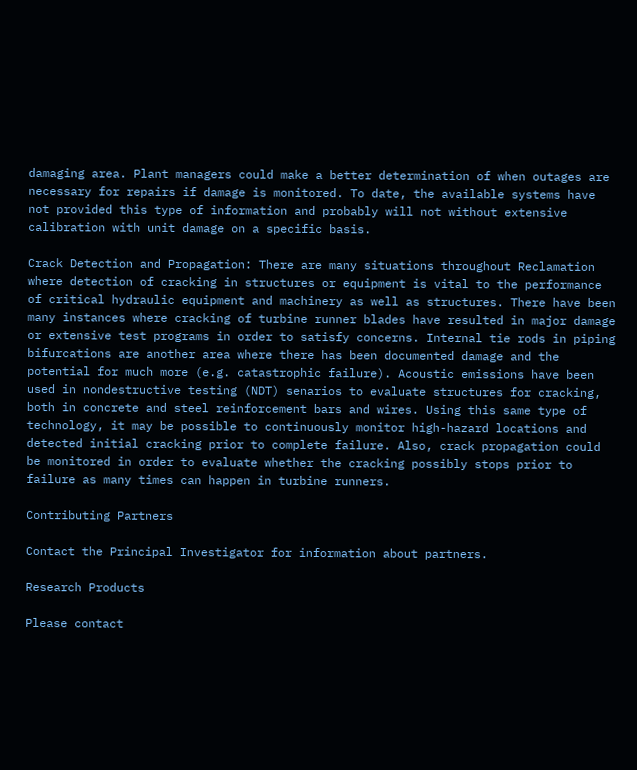damaging area. Plant managers could make a better determination of when outages are necessary for repairs if damage is monitored. To date, the available systems have not provided this type of information and probably will not without extensive calibration with unit damage on a specific basis.

Crack Detection and Propagation: There are many situations throughout Reclamation where detection of cracking in structures or equipment is vital to the performance of critical hydraulic equipment and machinery as well as structures. There have been many instances where cracking of turbine runner blades have resulted in major damage or extensive test programs in order to satisfy concerns. Internal tie rods in piping bifurcations are another area where there has been documented damage and the potential for much more (e.g. catastrophic failure). Acoustic emissions have been used in nondestructive testing (NDT) senarios to evaluate structures for cracking, both in concrete and steel reinforcement bars and wires. Using this same type of technology, it may be possible to continuously monitor high-hazard locations and detected initial cracking prior to complete failure. Also, crack propagation could be monitored in order to evaluate whether the cracking possibly stops prior to failure as many times can happen in turbine runners.

Contributing Partners

Contact the Principal Investigator for information about partners.

Research Products

Please contact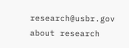research@usbr.gov about research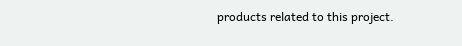products related to this project.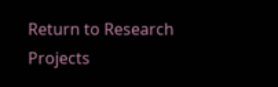Return to Research Projects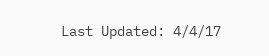Last Updated: 4/4/17